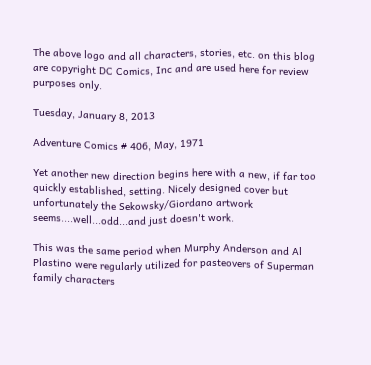The above logo and all characters, stories, etc. on this blog are copyright DC Comics, Inc and are used here for review purposes only.

Tuesday, January 8, 2013

Adventure Comics # 406, May, 1971

Yet another new direction begins here with a new, if far too quickly established, setting. Nicely designed cover but unfortunately the Sekowsky/Giordano artwork seems....well...odd...and just doesn't work.

This was the same period when Murphy Anderson and Al Plastino were regularly utilized for pasteovers of Superman family characters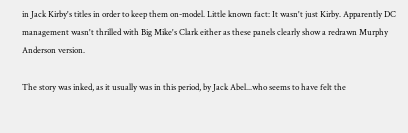in Jack Kirby's titles in order to keep them on-model. Little known fact: It wasn't just Kirby. Apparently DC management wasn't thrilled with Big Mike's Clark either as these panels clearly show a redrawn Murphy Anderson version.

The story was inked, as it usually was in this period, by Jack Abel...who seems to have felt the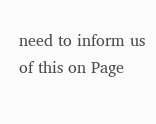need to inform us of this on Page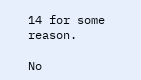14 for some reason.

No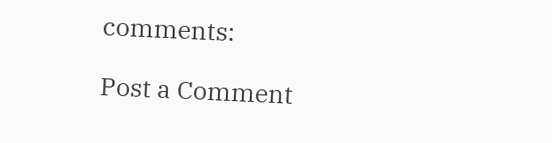comments:

Post a Comment